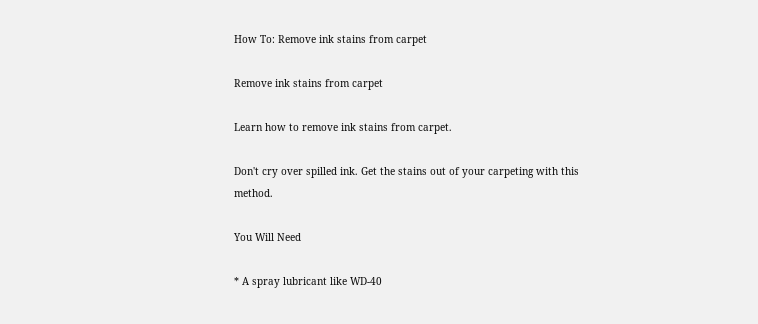How To: Remove ink stains from carpet

Remove ink stains from carpet

Learn how to remove ink stains from carpet.

Don't cry over spilled ink. Get the stains out of your carpeting with this method.

You Will Need

* A spray lubricant like WD-40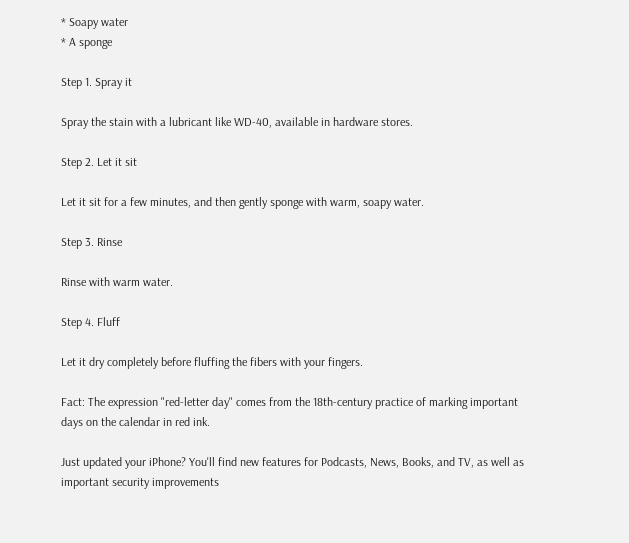* Soapy water
* A sponge

Step 1. Spray it

Spray the stain with a lubricant like WD-40, available in hardware stores.

Step 2. Let it sit

Let it sit for a few minutes, and then gently sponge with warm, soapy water.

Step 3. Rinse

Rinse with warm water.

Step 4. Fluff

Let it dry completely before fluffing the fibers with your fingers.

Fact: The expression "red-letter day" comes from the 18th-century practice of marking important days on the calendar in red ink.

Just updated your iPhone? You'll find new features for Podcasts, News, Books, and TV, as well as important security improvements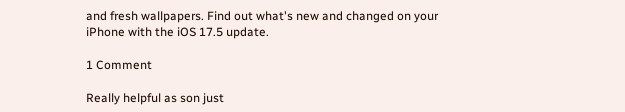and fresh wallpapers. Find out what's new and changed on your iPhone with the iOS 17.5 update.

1 Comment

Really helpful as son just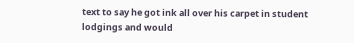text to say he got ink all over his carpet in student lodgings and would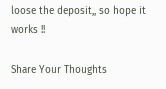loose the deposit,, so hope it works !!

Share Your Thoughts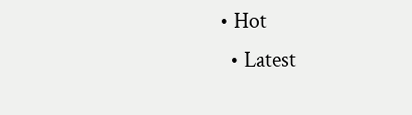• Hot
  • Latest